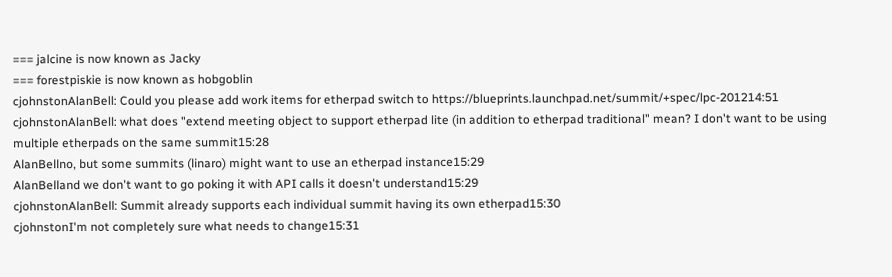=== jalcine is now known as Jacky
=== forestpiskie is now known as hobgoblin
cjohnstonAlanBell: Could you please add work items for etherpad switch to https://blueprints.launchpad.net/summit/+spec/lpc-201214:51
cjohnstonAlanBell: what does "extend meeting object to support etherpad lite (in addition to etherpad traditional" mean? I don't want to be using multiple etherpads on the same summit15:28
AlanBellno, but some summits (linaro) might want to use an etherpad instance15:29
AlanBelland we don't want to go poking it with API calls it doesn't understand15:29
cjohnstonAlanBell: Summit already supports each individual summit having its own etherpad15:30
cjohnstonI'm not completely sure what needs to change15:31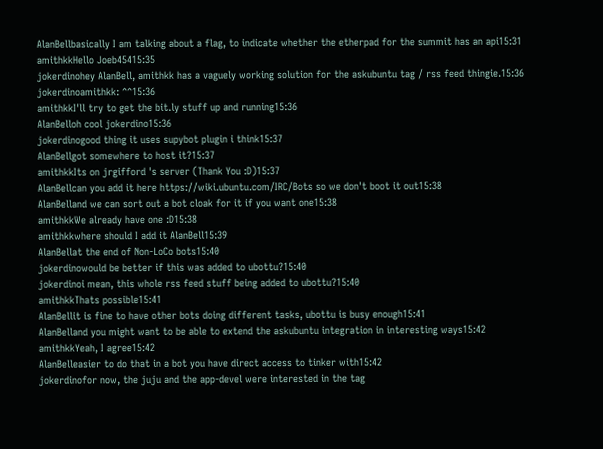AlanBellbasically I am talking about a flag, to indicate whether the etherpad for the summit has an api15:31
amithkkHello Joeb45415:35
jokerdinohey AlanBell, amithkk has a vaguely working solution for the askubuntu tag / rss feed thingie.15:36
jokerdinoamithkk: ^^15:36
amithkkI'll try to get the bit.ly stuff up and running15:36
AlanBelloh cool jokerdino15:36
jokerdinogood thing it uses supybot plugin i think15:37
AlanBellgot somewhere to host it?15:37
amithkkIts on jrgifford 's server (Thank You :D)15:37
AlanBellcan you add it here https://wiki.ubuntu.com/IRC/Bots so we don't boot it out15:38
AlanBelland we can sort out a bot cloak for it if you want one15:38
amithkkWe already have one :D15:38
amithkkwhere should I add it AlanBell15:39
AlanBellat the end of Non-LoCo bots15:40
jokerdinowould be better if this was added to ubottu?15:40
jokerdinoi mean, this whole rss feed stuff being added to ubottu?15:40
amithkkThats possible15:41
AlanBellit is fine to have other bots doing different tasks, ubottu is busy enough15:41
AlanBelland you might want to be able to extend the askubuntu integration in interesting ways15:42
amithkkYeah, I agree15:42
AlanBelleasier to do that in a bot you have direct access to tinker with15:42
jokerdinofor now, the juju and the app-devel were interested in the tag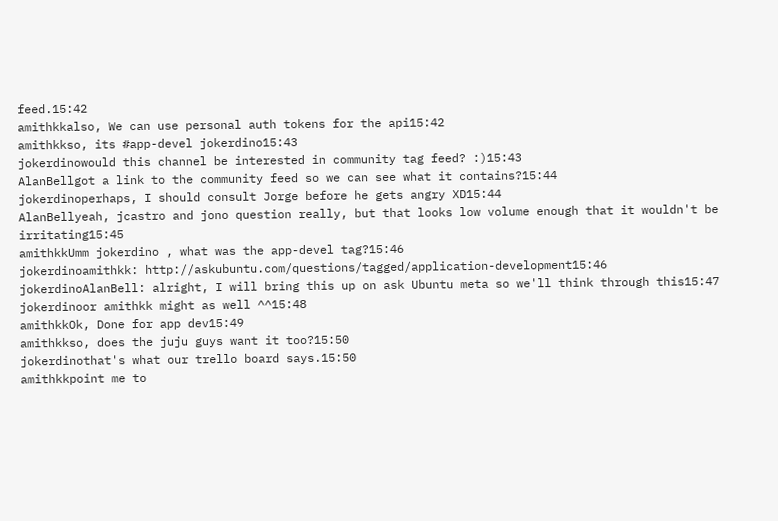feed.15:42
amithkkalso, We can use personal auth tokens for the api15:42
amithkkso, its #app-devel jokerdino15:43
jokerdinowould this channel be interested in community tag feed? :)15:43
AlanBellgot a link to the community feed so we can see what it contains?15:44
jokerdinoperhaps, I should consult Jorge before he gets angry XD15:44
AlanBellyeah, jcastro and jono question really, but that looks low volume enough that it wouldn't be irritating15:45
amithkkUmm jokerdino , what was the app-devel tag?15:46
jokerdinoamithkk: http://askubuntu.com/questions/tagged/application-development15:46
jokerdinoAlanBell: alright, I will bring this up on ask Ubuntu meta so we'll think through this15:47
jokerdinoor amithkk might as well ^^15:48
amithkkOk, Done for app dev15:49
amithkkso, does the juju guys want it too?15:50
jokerdinothat's what our trello board says.15:50
amithkkpoint me to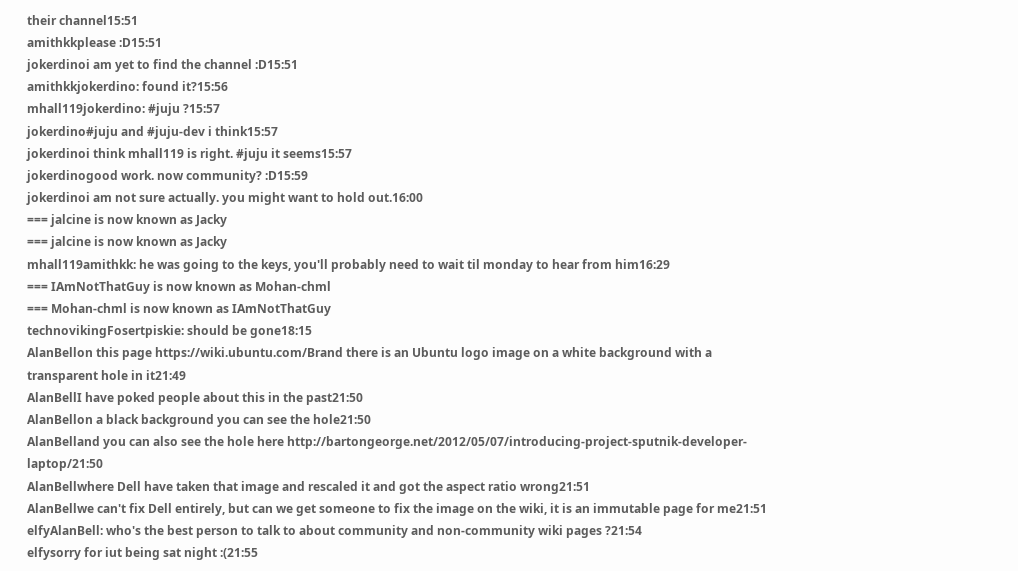their channel15:51
amithkkplease :D15:51
jokerdinoi am yet to find the channel :D15:51
amithkkjokerdino: found it?15:56
mhall119jokerdino: #juju ?15:57
jokerdino#juju and #juju-dev i think15:57
jokerdinoi think mhall119 is right. #juju it seems15:57
jokerdinogood work. now community? :D15:59
jokerdinoi am not sure actually. you might want to hold out.16:00
=== jalcine is now known as Jacky
=== jalcine is now known as Jacky
mhall119amithkk: he was going to the keys, you'll probably need to wait til monday to hear from him16:29
=== IAmNotThatGuy is now known as Mohan-chml
=== Mohan-chml is now known as IAmNotThatGuy
technovikingFosertpiskie: should be gone18:15
AlanBellon this page https://wiki.ubuntu.com/Brand there is an Ubuntu logo image on a white background with a transparent hole in it21:49
AlanBellI have poked people about this in the past21:50
AlanBellon a black background you can see the hole21:50
AlanBelland you can also see the hole here http://bartongeorge.net/2012/05/07/introducing-project-sputnik-developer-laptop/21:50
AlanBellwhere Dell have taken that image and rescaled it and got the aspect ratio wrong21:51
AlanBellwe can't fix Dell entirely, but can we get someone to fix the image on the wiki, it is an immutable page for me21:51
elfyAlanBell: who's the best person to talk to about community and non-community wiki pages ?21:54
elfysorry for iut being sat night :(21:55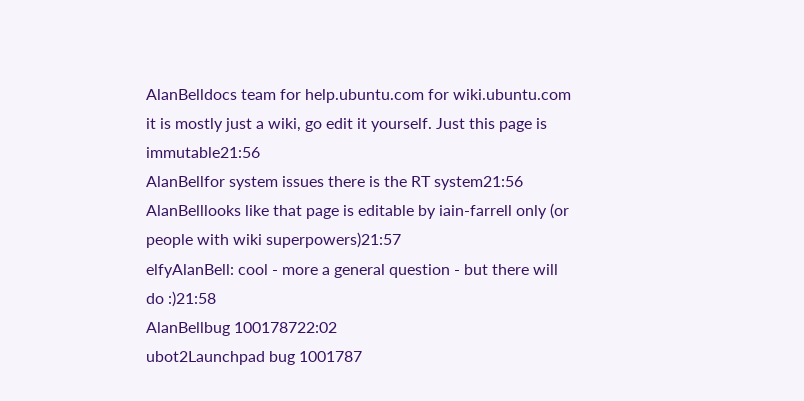AlanBelldocs team for help.ubuntu.com for wiki.ubuntu.com it is mostly just a wiki, go edit it yourself. Just this page is immutable21:56
AlanBellfor system issues there is the RT system21:56
AlanBelllooks like that page is editable by iain-farrell only (or people with wiki superpowers)21:57
elfyAlanBell: cool - more a general question - but there will do :)21:58
AlanBellbug 100178722:02
ubot2Launchpad bug 1001787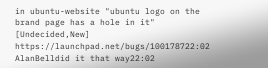in ubuntu-website "ubuntu logo on the brand page has a hole in it" [Undecided,New] https://launchpad.net/bugs/100178722:02
AlanBelldid it that way22:02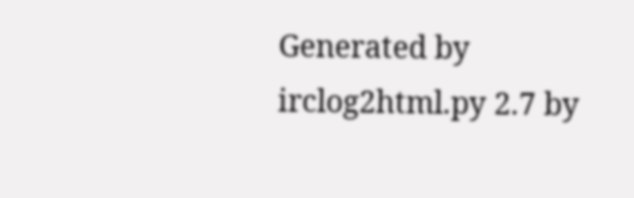Generated by irclog2html.py 2.7 by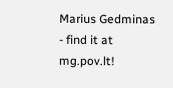Marius Gedminas - find it at mg.pov.lt!